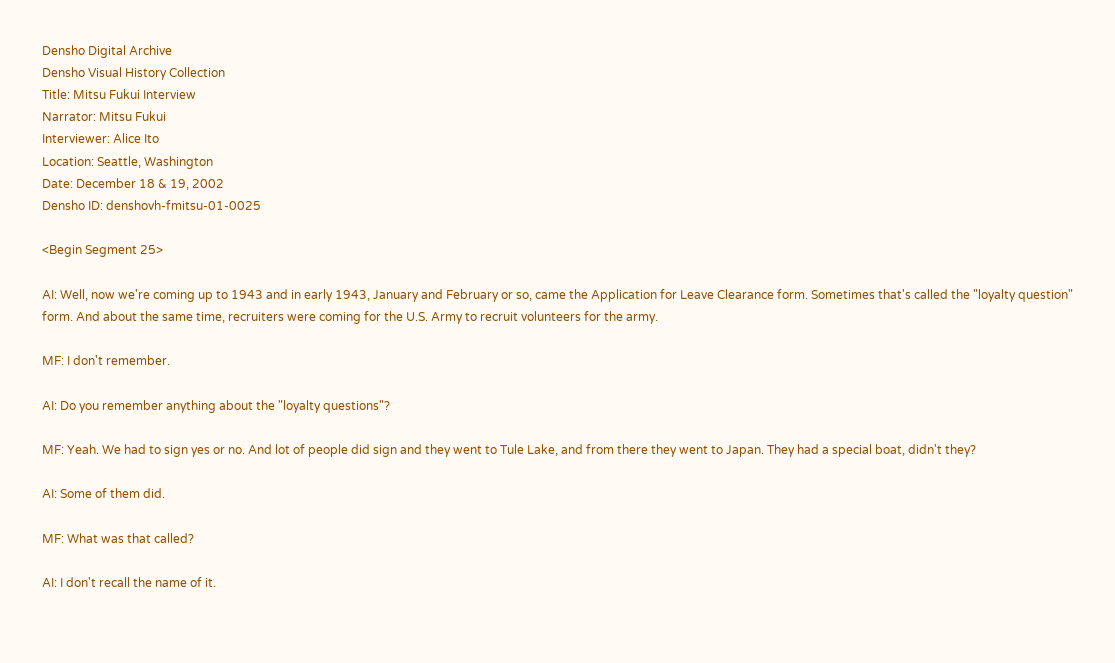Densho Digital Archive
Densho Visual History Collection
Title: Mitsu Fukui Interview
Narrator: Mitsu Fukui
Interviewer: Alice Ito
Location: Seattle, Washington
Date: December 18 & 19, 2002
Densho ID: denshovh-fmitsu-01-0025

<Begin Segment 25>

AI: Well, now we're coming up to 1943 and in early 1943, January and February or so, came the Application for Leave Clearance form. Sometimes that's called the "loyalty question" form. And about the same time, recruiters were coming for the U.S. Army to recruit volunteers for the army.

MF: I don't remember.

AI: Do you remember anything about the "loyalty questions"?

MF: Yeah. We had to sign yes or no. And lot of people did sign and they went to Tule Lake, and from there they went to Japan. They had a special boat, didn't they?

AI: Some of them did.

MF: What was that called?

AI: I don't recall the name of it.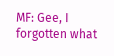MF: Gee, I forgotten what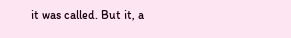it was called. But it, a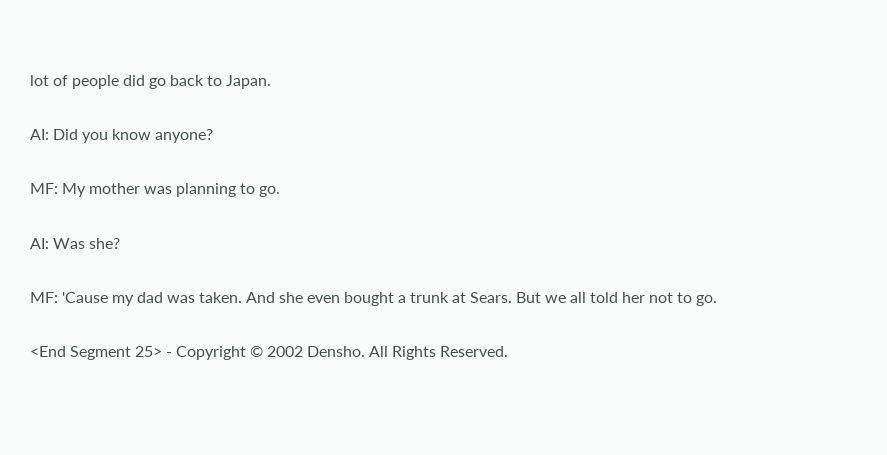lot of people did go back to Japan.

AI: Did you know anyone?

MF: My mother was planning to go.

AI: Was she?

MF: 'Cause my dad was taken. And she even bought a trunk at Sears. But we all told her not to go.

<End Segment 25> - Copyright © 2002 Densho. All Rights Reserved.